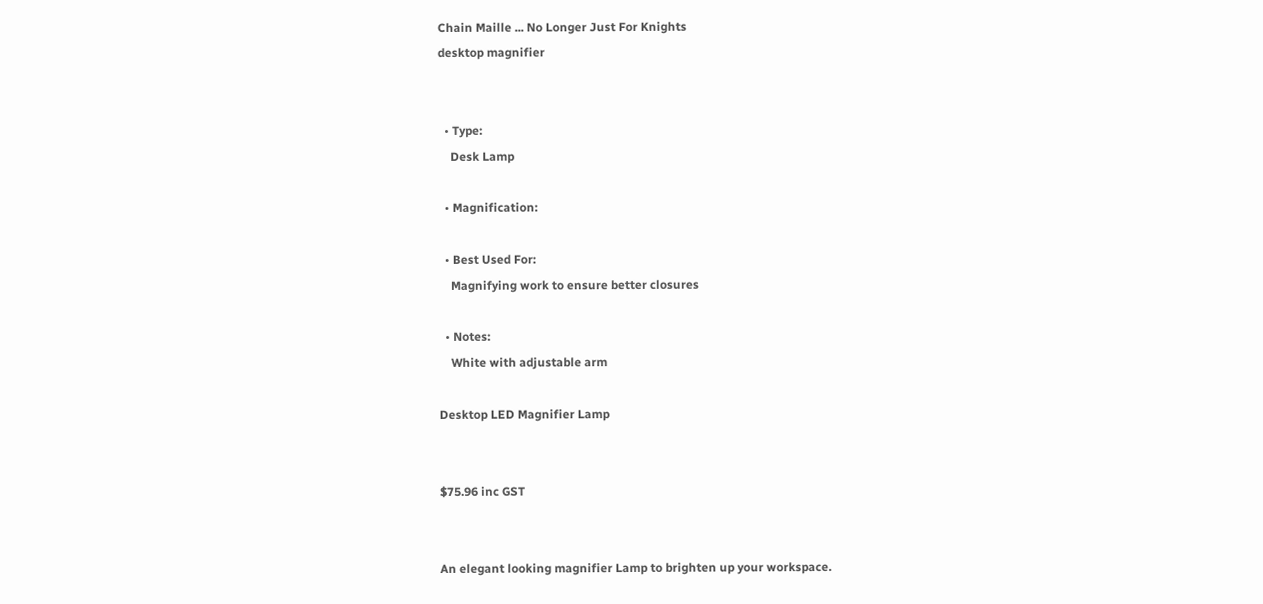Chain Maille ... No Longer Just For Knights
desktop magnifier


  • Type:
    Desk Lamp

  • Magnification:

  • Best Used For:
    Magnifying work to ensure better closures

  • Notes:
    White with adjustable arm

Desktop LED Magnifier Lamp


$75.96 inc GST


An elegant looking magnifier Lamp to brighten up your workspace.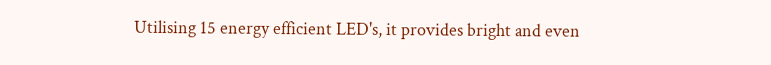Utilising 15 energy efficient LED's, it provides bright and even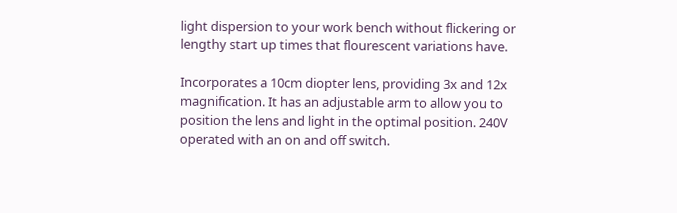light dispersion to your work bench without flickering or lengthy start up times that flourescent variations have.

Incorporates a 10cm diopter lens, providing 3x and 12x magnification. It has an adjustable arm to allow you to position the lens and light in the optimal position. 240V operated with an on and off switch.